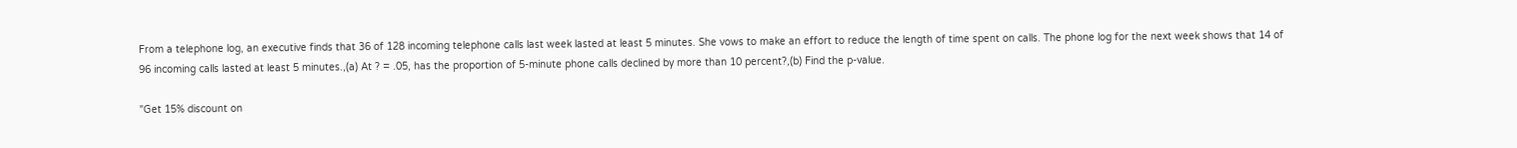From a telephone log, an executive finds that 36 of 128 incoming telephone calls last week lasted at least 5 minutes. She vows to make an effort to reduce the length of time spent on calls. The phone log for the next week shows that 14 of 96 incoming calls lasted at least 5 minutes.,(a) At ? = .05, has the proportion of 5-minute phone calls declined by more than 10 percent?,(b) Find the p-value.

"Get 15% discount on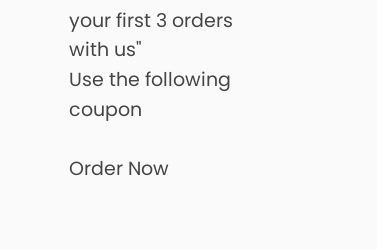your first 3 orders with us"
Use the following coupon

Order Now